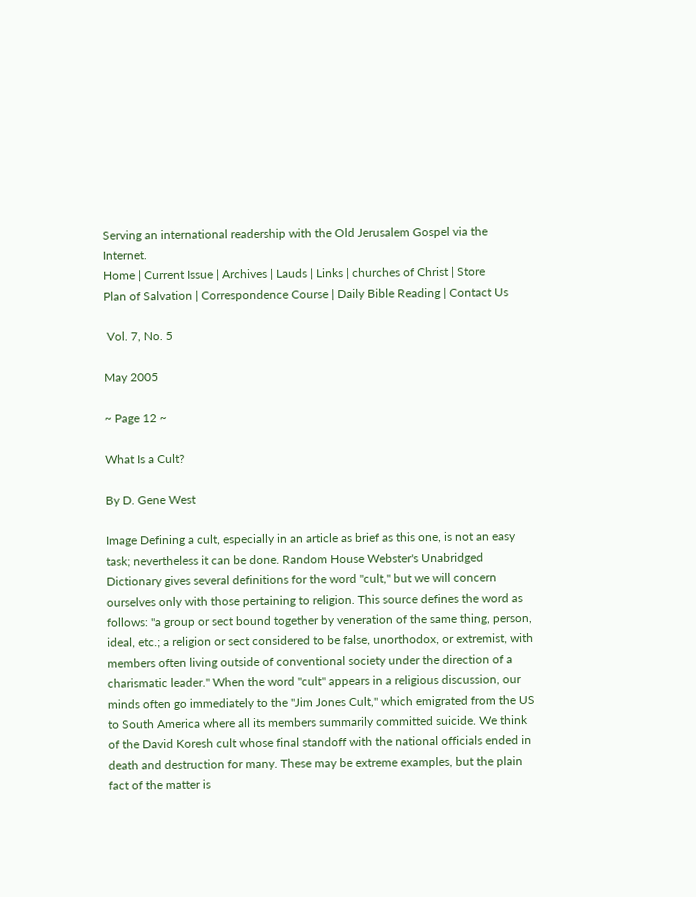Serving an international readership with the Old Jerusalem Gospel via the Internet.
Home | Current Issue | Archives | Lauds | Links | churches of Christ | Store
Plan of Salvation | Correspondence Course | Daily Bible Reading | Contact Us

 Vol. 7, No. 5

May 2005

~ Page 12 ~

What Is a Cult?

By D. Gene West

Image Defining a cult, especially in an article as brief as this one, is not an easy task; nevertheless it can be done. Random House Webster's Unabridged Dictionary gives several definitions for the word "cult," but we will concern ourselves only with those pertaining to religion. This source defines the word as follows: "a group or sect bound together by veneration of the same thing, person, ideal, etc.; a religion or sect considered to be false, unorthodox, or extremist, with members often living outside of conventional society under the direction of a charismatic leader." When the word "cult" appears in a religious discussion, our minds often go immediately to the "Jim Jones Cult," which emigrated from the US to South America where all its members summarily committed suicide. We think of the David Koresh cult whose final standoff with the national officials ended in death and destruction for many. These may be extreme examples, but the plain fact of the matter is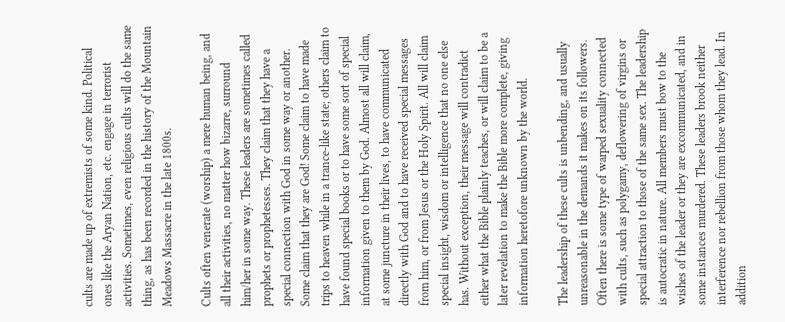cults are made up of extremists of some kind. Political ones like the Aryan Nation, etc. engage in terrorist activities. Sometimes, even religious cults will do the same thing, as has been recorded in the history of the Mountain Meadows Massacre in the late 1800s.

Cults often venerate (worship) a mere human being, and all their activities, no matter how bizarre, surround him/her in some way. These leaders are sometimes called prophets or prophetesses. They claim that they have a special connection with God in some way or another. Some claim that they are God! Some claim to have made trips to heaven while in a trance-like state; others claim to have found special books or to have some sort of special information given to them by God. Almost all will claim, at some juncture in their lives, to have communicated directly with God and to have received special messages from him, or from Jesus or the Holy Spirit. All will claim special insight, wisdom or intelligence that no one else has. Without exception, their message will contradict either what the Bible plainly teaches, or will claim to be a later revelation to make the Bible more complete, giving information heretofore unknown by the world.

The leadership of these cults is unbending, and usually unreasonable in the demands it makes on its followers. Often there is some type of warped sexuality connected with cults, such as polygamy, deflowering of virgins or special attraction to those of the same sex. The leadership is autocratic in nature. All members must bow to the wishes of the leader or they are excommunicated, and in some instances murdered. These leaders brook neither interference nor rebellion from those whom they lead. In addition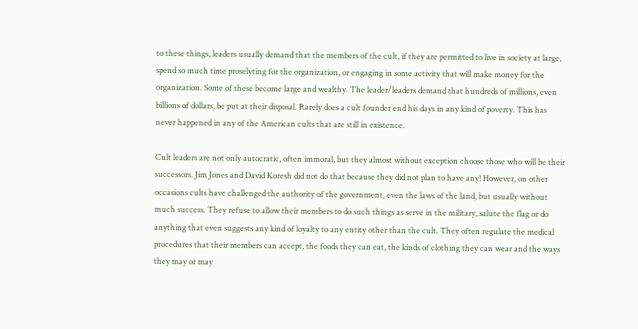to these things, leaders usually demand that the members of the cult, if they are permitted to live in society at large, spend so much time proselyting for the organization, or engaging in some activity that will make money for the organization. Some of these become large and wealthy. The leader/leaders demand that hundreds of millions, even billions of dollars, be put at their disposal. Rarely does a cult founder end his days in any kind of poverty. This has never happened in any of the American cults that are still in existence.

Cult leaders are not only autocratic, often immoral, but they almost without exception choose those who will be their successors. Jim Jones and David Koresh did not do that because they did not plan to have any! However, on other occasions cults have challenged the authority of the government, even the laws of the land, but usually without much success. They refuse to allow their members to do such things as serve in the military, salute the flag or do anything that even suggests any kind of loyalty to any entity other than the cult. They often regulate the medical procedures that their members can accept, the foods they can eat, the kinds of clothing they can wear and the ways they may or may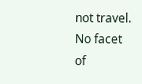not travel. No facet of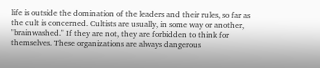life is outside the domination of the leaders and their rules, so far as the cult is concerned. Cultists are usually, in some way or another, "brainwashed." If they are not, they are forbidden to think for themselves. These organizations are always dangerous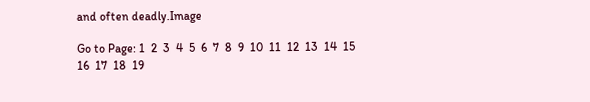and often deadly.Image

Go to Page: 1  2  3  4  5  6  7  8  9  10  11  12  13  14  15  16  17  18  19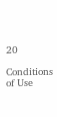20

Conditions of Use